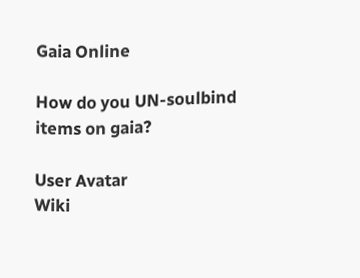Gaia Online

How do you UN-soulbind items on gaia?

User Avatar
Wiki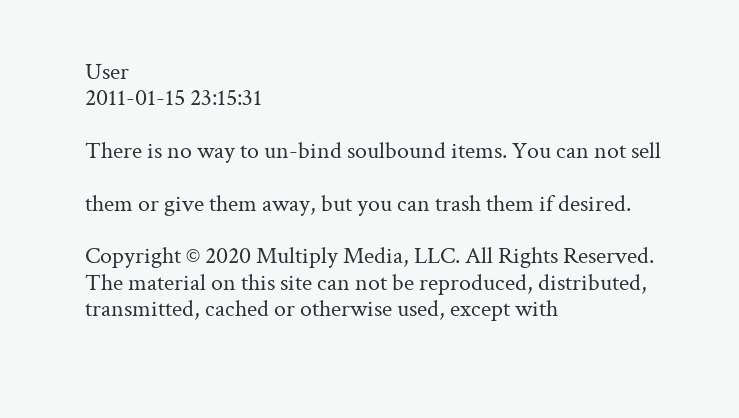User
2011-01-15 23:15:31

There is no way to un-bind soulbound items. You can not sell

them or give them away, but you can trash them if desired.

Copyright © 2020 Multiply Media, LLC. All Rights Reserved. The material on this site can not be reproduced, distributed, transmitted, cached or otherwise used, except with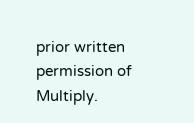prior written permission of Multiply.